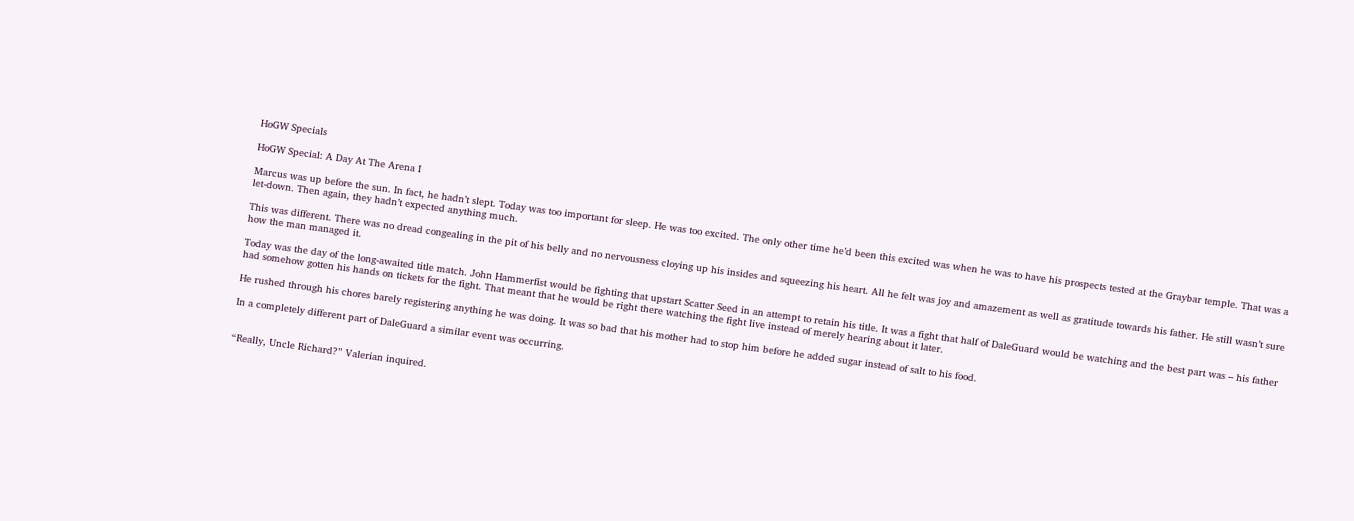HoGW Specials

HoGW Special: A Day At The Arena I

Marcus was up before the sun. In fact, he hadn’t slept. Today was too important for sleep. He was too excited. The only other time he’d been this excited was when he was to have his prospects tested at the Graybar temple. That was a let-down. Then again, they hadn’t expected anything much.

This was different. There was no dread congealing in the pit of his belly and no nervousness cloying up his insides and squeezing his heart. All he felt was joy and amazement as well as gratitude towards his father. He still wasn’t sure how the man managed it.

Today was the day of the long-awaited title match. John Hammerfist would be fighting that upstart Scatter Seed in an attempt to retain his title. It was a fight that half of DaleGuard would be watching and the best part was – his father had somehow gotten his hands on tickets for the fight. That meant that he would be right there watching the fight live instead of merely hearing about it later.

He rushed through his chores barely registering anything he was doing. It was so bad that his mother had to stop him before he added sugar instead of salt to his food.

In a completely different part of DaleGuard a similar event was occurring.


“Really, Uncle Richard?” Valerian inquired.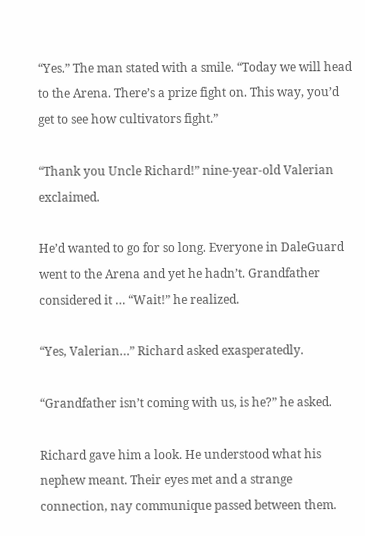“Yes.” The man stated with a smile. “Today we will head to the Arena. There’s a prize fight on. This way, you’d get to see how cultivators fight.”

“Thank you Uncle Richard!” nine-year-old Valerian exclaimed.

He’d wanted to go for so long. Everyone in DaleGuard went to the Arena and yet he hadn’t. Grandfather considered it … “Wait!” he realized.

“Yes, Valerian…” Richard asked exasperatedly.

“Grandfather isn’t coming with us, is he?” he asked.

Richard gave him a look. He understood what his nephew meant. Their eyes met and a strange connection, nay communique passed between them.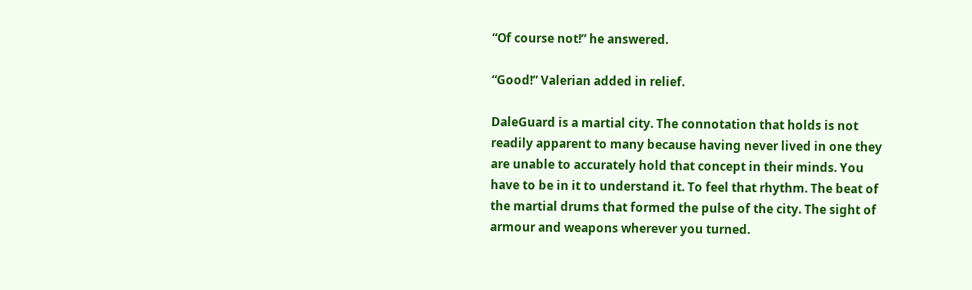“Of course not!” he answered.

“Good!” Valerian added in relief.

DaleGuard is a martial city. The connotation that holds is not readily apparent to many because having never lived in one they are unable to accurately hold that concept in their minds. You have to be in it to understand it. To feel that rhythm. The beat of the martial drums that formed the pulse of the city. The sight of armour and weapons wherever you turned.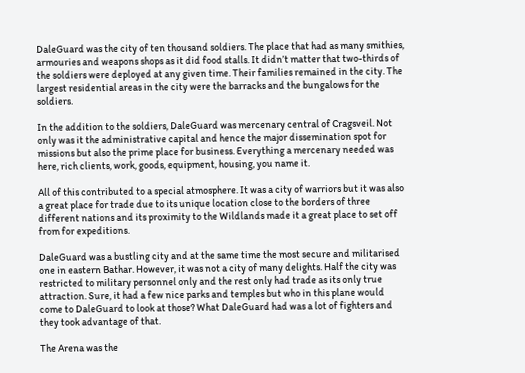DaleGuard was the city of ten thousand soldiers. The place that had as many smithies, armouries and weapons shops as it did food stalls. It didn’t matter that two-thirds of the soldiers were deployed at any given time. Their families remained in the city. The largest residential areas in the city were the barracks and the bungalows for the soldiers.

In the addition to the soldiers, DaleGuard was mercenary central of Cragsveil. Not only was it the administrative capital and hence the major dissemination spot for missions but also the prime place for business. Everything a mercenary needed was here, rich clients, work, goods, equipment, housing, you name it.

All of this contributed to a special atmosphere. It was a city of warriors but it was also a great place for trade due to its unique location close to the borders of three different nations and its proximity to the Wildlands made it a great place to set off from for expeditions.

DaleGuard was a bustling city and at the same time the most secure and militarised one in eastern Bathar. However, it was not a city of many delights. Half the city was restricted to military personnel only and the rest only had trade as its only true attraction. Sure, it had a few nice parks and temples but who in this plane would come to DaleGuard to look at those? What DaleGuard had was a lot of fighters and they took advantage of that.

The Arena was the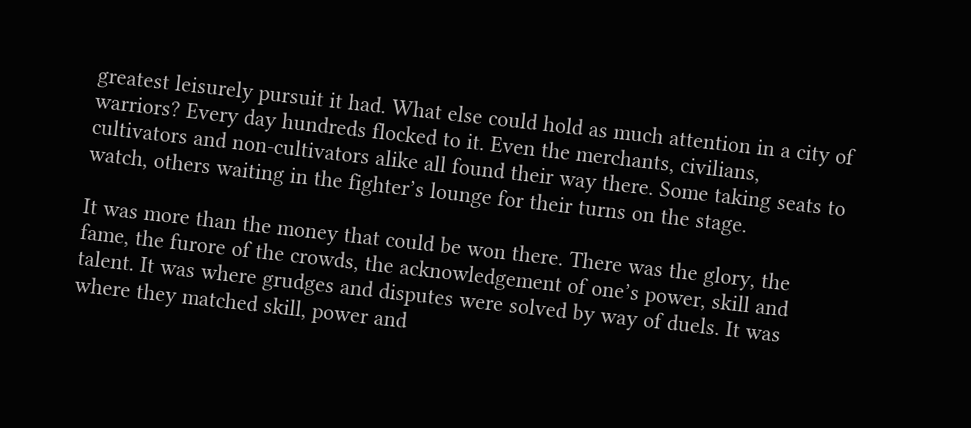greatest leisurely pursuit it had. What else could hold as much attention in a city of warriors? Every day hundreds flocked to it. Even the merchants, civilians, cultivators and non-cultivators alike all found their way there. Some taking seats to watch, others waiting in the fighter’s lounge for their turns on the stage.

It was more than the money that could be won there. There was the glory, the fame, the furore of the crowds, the acknowledgement of one’s power, skill and talent. It was where grudges and disputes were solved by way of duels. It was where they matched skill, power and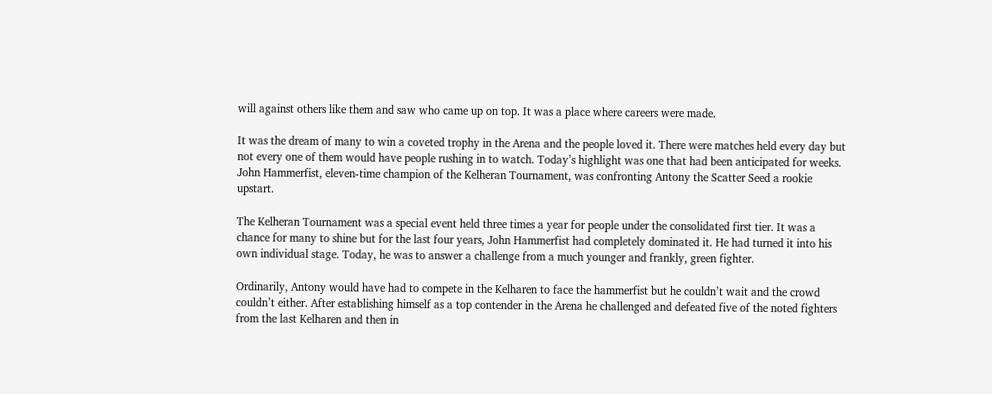will against others like them and saw who came up on top. It was a place where careers were made.

It was the dream of many to win a coveted trophy in the Arena and the people loved it. There were matches held every day but not every one of them would have people rushing in to watch. Today’s highlight was one that had been anticipated for weeks. John Hammerfist, eleven-time champion of the Kelheran Tournament, was confronting Antony the Scatter Seed a rookie upstart.

The Kelheran Tournament was a special event held three times a year for people under the consolidated first tier. It was a chance for many to shine but for the last four years, John Hammerfist had completely dominated it. He had turned it into his own individual stage. Today, he was to answer a challenge from a much younger and frankly, green fighter.

Ordinarily, Antony would have had to compete in the Kelharen to face the hammerfist but he couldn’t wait and the crowd couldn’t either. After establishing himself as a top contender in the Arena he challenged and defeated five of the noted fighters from the last Kelharen and then in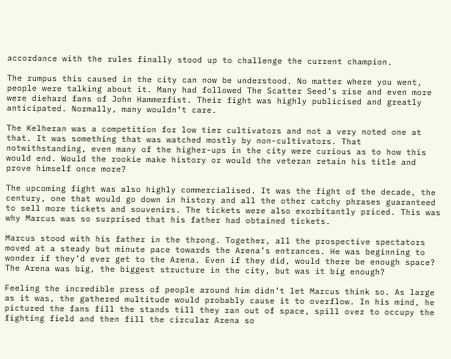accordance with the rules finally stood up to challenge the current champion.

The rumpus this caused in the city can now be understood. No matter where you went, people were talking about it. Many had followed The Scatter Seed’s rise and even more were diehard fans of John Hammerfist. Their fight was highly publicised and greatly anticipated. Normally, many wouldn’t care.

The Kelheran was a competition for low tier cultivators and not a very noted one at that. It was something that was watched mostly by non-cultivators. That notwithstanding, even many of the higher-ups in the city were curious as to how this would end. Would the rookie make history or would the veteran retain his title and prove himself once more?

The upcoming fight was also highly commercialised. It was the fight of the decade, the century, one that would go down in history and all the other catchy phrases guaranteed to sell more tickets and souvenirs. The tickets were also exorbitantly priced. This was why Marcus was so surprised that his father had obtained tickets.

Marcus stood with his father in the throng. Together, all the prospective spectators moved at a steady but minute pace towards the Arena’s entrances. He was beginning to wonder if they’d ever get to the Arena. Even if they did, would there be enough space? The Arena was big, the biggest structure in the city, but was it big enough?

Feeling the incredible press of people around him didn’t let Marcus think so. As large as it was, the gathered multitude would probably cause it to overflow. In his mind, he pictured the fans fill the stands till they ran out of space, spill over to occupy the fighting field and then fill the circular Arena so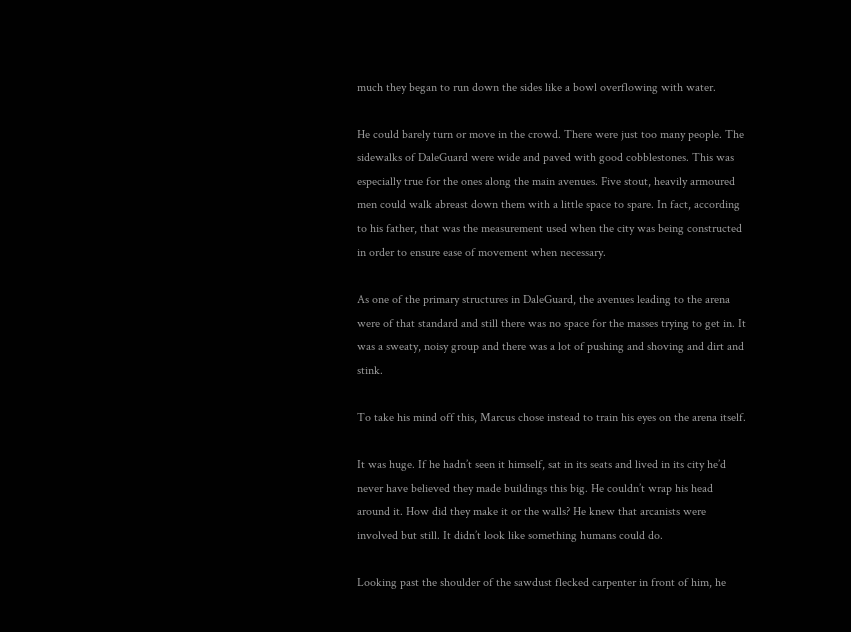much they began to run down the sides like a bowl overflowing with water.

He could barely turn or move in the crowd. There were just too many people. The sidewalks of DaleGuard were wide and paved with good cobblestones. This was especially true for the ones along the main avenues. Five stout, heavily armoured men could walk abreast down them with a little space to spare. In fact, according to his father, that was the measurement used when the city was being constructed in order to ensure ease of movement when necessary.

As one of the primary structures in DaleGuard, the avenues leading to the arena were of that standard and still there was no space for the masses trying to get in. It was a sweaty, noisy group and there was a lot of pushing and shoving and dirt and stink.

To take his mind off this, Marcus chose instead to train his eyes on the arena itself.

It was huge. If he hadn’t seen it himself, sat in its seats and lived in its city he’d never have believed they made buildings this big. He couldn’t wrap his head around it. How did they make it or the walls? He knew that arcanists were involved but still. It didn’t look like something humans could do.

Looking past the shoulder of the sawdust flecked carpenter in front of him, he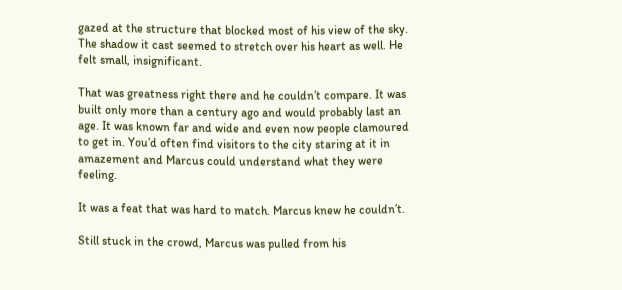gazed at the structure that blocked most of his view of the sky. The shadow it cast seemed to stretch over his heart as well. He felt small, insignificant.

That was greatness right there and he couldn’t compare. It was built only more than a century ago and would probably last an age. It was known far and wide and even now people clamoured to get in. You’d often find visitors to the city staring at it in amazement and Marcus could understand what they were feeling.

It was a feat that was hard to match. Marcus knew he couldn’t.

Still stuck in the crowd, Marcus was pulled from his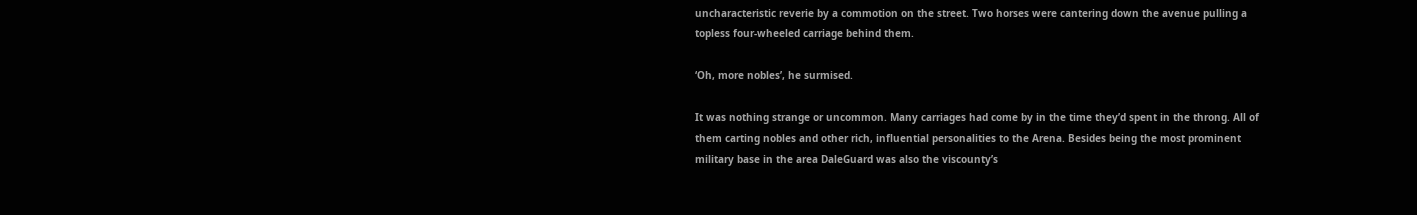uncharacteristic reverie by a commotion on the street. Two horses were cantering down the avenue pulling a topless four-wheeled carriage behind them.

‘Oh, more nobles’, he surmised.

It was nothing strange or uncommon. Many carriages had come by in the time they’d spent in the throng. All of them carting nobles and other rich, influential personalities to the Arena. Besides being the most prominent military base in the area DaleGuard was also the viscounty’s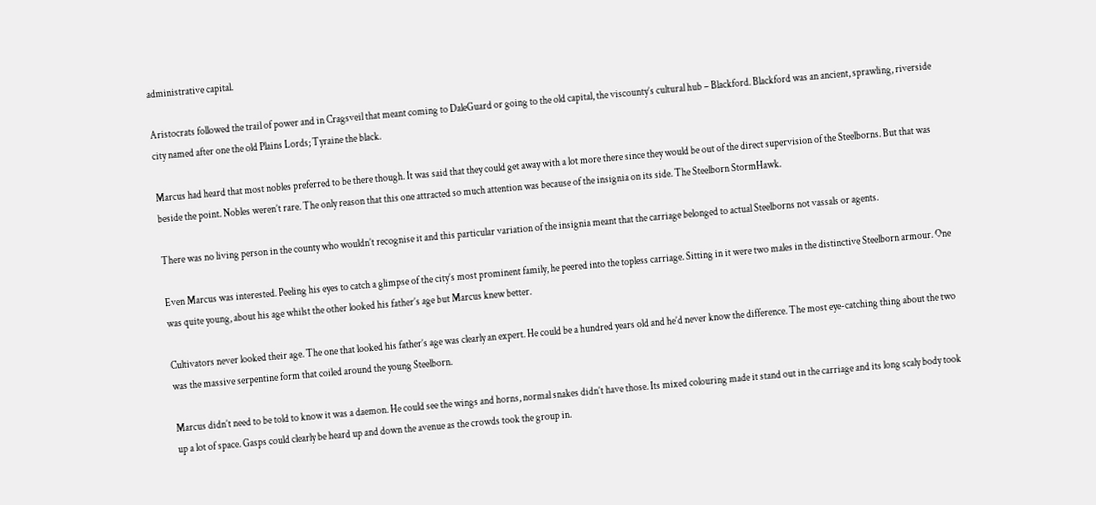administrative capital.

Aristocrats followed the trail of power and in Cragsveil that meant coming to DaleGuard or going to the old capital, the viscounty’s cultural hub – Blackford. Blackford was an ancient, sprawling, riverside city named after one the old Plains Lords; Tyraine the black.

Marcus had heard that most nobles preferred to be there though. It was said that they could get away with a lot more there since they would be out of the direct supervision of the Steelborns. But that was beside the point. Nobles weren’t rare. The only reason that this one attracted so much attention was because of the insignia on its side. The Steelborn StormHawk.

There was no living person in the county who wouldn’t recognise it and this particular variation of the insignia meant that the carriage belonged to actual Steelborns not vassals or agents.

Even Marcus was interested. Peeling his eyes to catch a glimpse of the city’s most prominent family, he peered into the topless carriage. Sitting in it were two males in the distinctive Steelborn armour. One was quite young, about his age whilst the other looked his father’s age but Marcus knew better.

Cultivators never looked their age. The one that looked his father’s age was clearly an expert. He could be a hundred years old and he’d never know the difference. The most eye-catching thing about the two was the massive serpentine form that coiled around the young Steelborn.

Marcus didn’t need to be told to know it was a daemon. He could see the wings and horns, normal snakes didn’t have those. Its mixed colouring made it stand out in the carriage and its long scaly body took up a lot of space. Gasps could clearly be heard up and down the avenue as the crowds took the group in.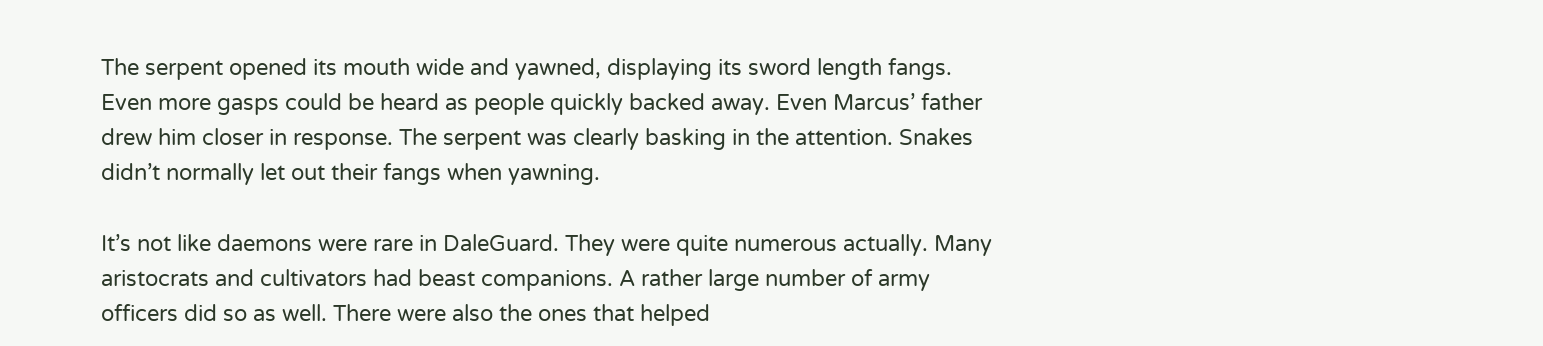The serpent opened its mouth wide and yawned, displaying its sword length fangs. Even more gasps could be heard as people quickly backed away. Even Marcus’ father drew him closer in response. The serpent was clearly basking in the attention. Snakes didn’t normally let out their fangs when yawning.

It’s not like daemons were rare in DaleGuard. They were quite numerous actually. Many aristocrats and cultivators had beast companions. A rather large number of army officers did so as well. There were also the ones that helped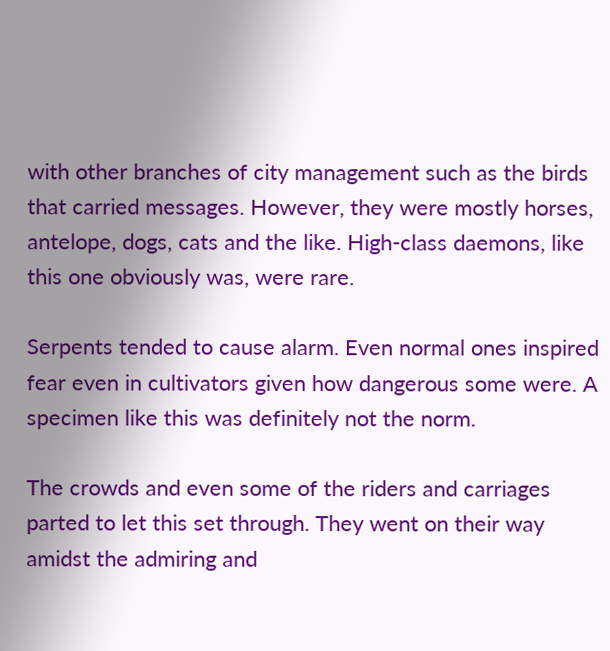with other branches of city management such as the birds that carried messages. However, they were mostly horses, antelope, dogs, cats and the like. High-class daemons, like this one obviously was, were rare.

Serpents tended to cause alarm. Even normal ones inspired fear even in cultivators given how dangerous some were. A specimen like this was definitely not the norm.

The crowds and even some of the riders and carriages parted to let this set through. They went on their way amidst the admiring and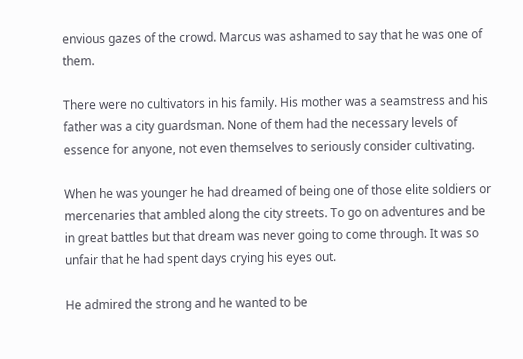envious gazes of the crowd. Marcus was ashamed to say that he was one of them.

There were no cultivators in his family. His mother was a seamstress and his father was a city guardsman. None of them had the necessary levels of essence for anyone, not even themselves to seriously consider cultivating.

When he was younger he had dreamed of being one of those elite soldiers or mercenaries that ambled along the city streets. To go on adventures and be in great battles but that dream was never going to come through. It was so unfair that he had spent days crying his eyes out.

He admired the strong and he wanted to be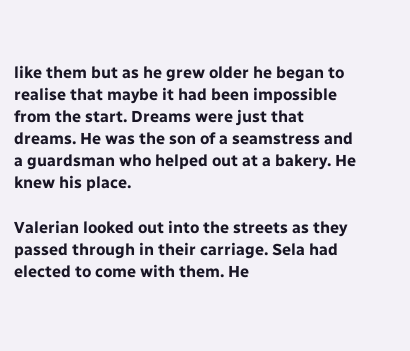like them but as he grew older he began to realise that maybe it had been impossible from the start. Dreams were just that dreams. He was the son of a seamstress and a guardsman who helped out at a bakery. He knew his place.

Valerian looked out into the streets as they passed through in their carriage. Sela had elected to come with them. He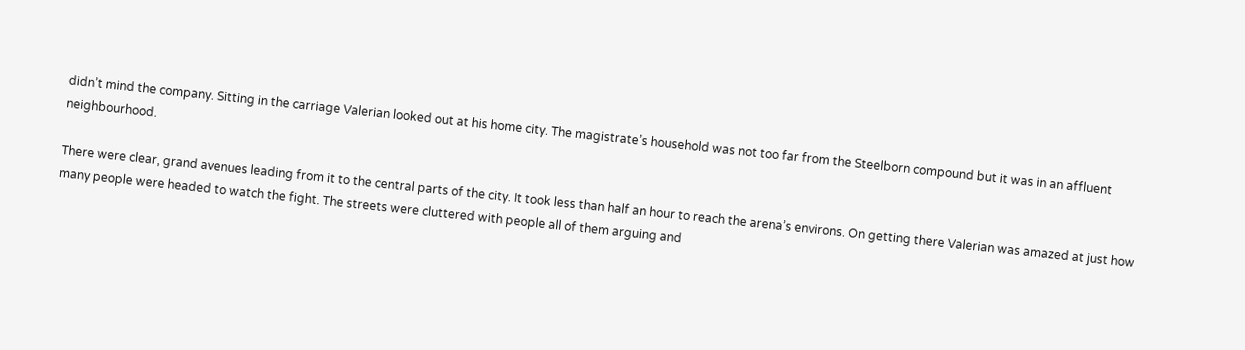didn’t mind the company. Sitting in the carriage Valerian looked out at his home city. The magistrate’s household was not too far from the Steelborn compound but it was in an affluent neighbourhood.

There were clear, grand avenues leading from it to the central parts of the city. It took less than half an hour to reach the arena’s environs. On getting there Valerian was amazed at just how many people were headed to watch the fight. The streets were cluttered with people all of them arguing and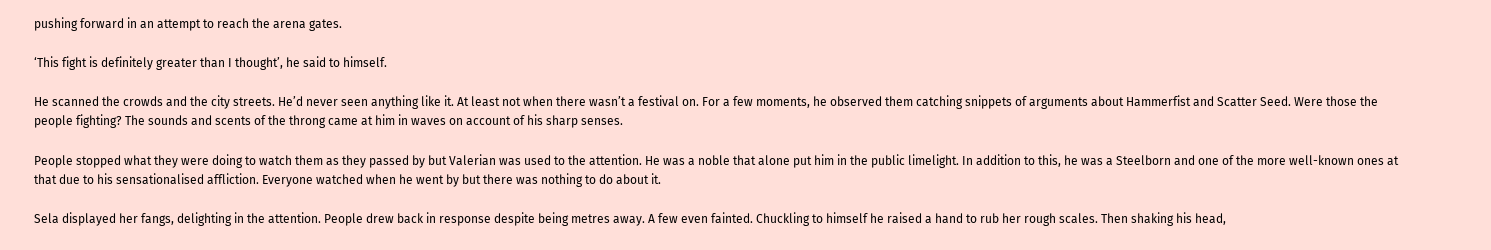pushing forward in an attempt to reach the arena gates.

‘This fight is definitely greater than I thought’, he said to himself.

He scanned the crowds and the city streets. He’d never seen anything like it. At least not when there wasn’t a festival on. For a few moments, he observed them catching snippets of arguments about Hammerfist and Scatter Seed. Were those the people fighting? The sounds and scents of the throng came at him in waves on account of his sharp senses.

People stopped what they were doing to watch them as they passed by but Valerian was used to the attention. He was a noble that alone put him in the public limelight. In addition to this, he was a Steelborn and one of the more well-known ones at that due to his sensationalised affliction. Everyone watched when he went by but there was nothing to do about it.

Sela displayed her fangs, delighting in the attention. People drew back in response despite being metres away. A few even fainted. Chuckling to himself he raised a hand to rub her rough scales. Then shaking his head,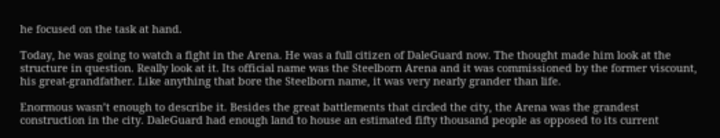he focused on the task at hand.

Today, he was going to watch a fight in the Arena. He was a full citizen of DaleGuard now. The thought made him look at the structure in question. Really look at it. Its official name was the Steelborn Arena and it was commissioned by the former viscount, his great-grandfather. Like anything that bore the Steelborn name, it was very nearly grander than life.

Enormous wasn’t enough to describe it. Besides the great battlements that circled the city, the Arena was the grandest construction in the city. DaleGuard had enough land to house an estimated fifty thousand people as opposed to its current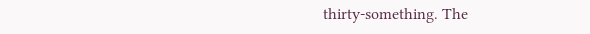thirty-something. The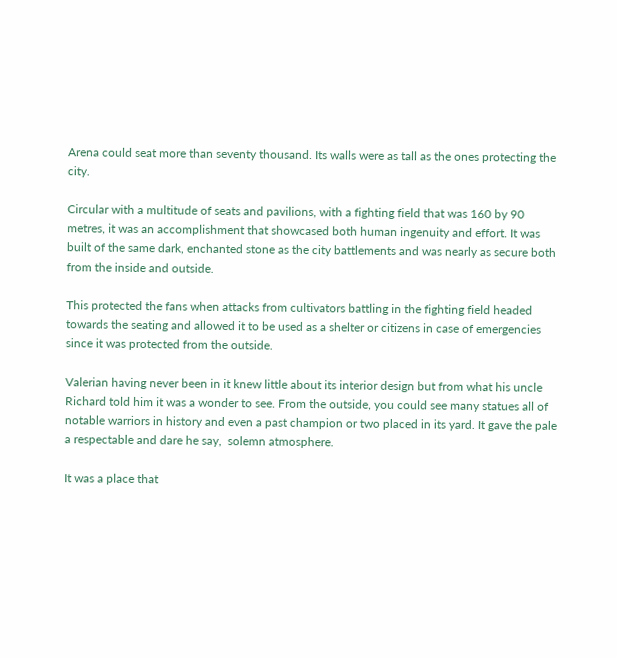Arena could seat more than seventy thousand. Its walls were as tall as the ones protecting the city.

Circular with a multitude of seats and pavilions, with a fighting field that was 160 by 90 metres, it was an accomplishment that showcased both human ingenuity and effort. It was built of the same dark, enchanted stone as the city battlements and was nearly as secure both from the inside and outside.

This protected the fans when attacks from cultivators battling in the fighting field headed towards the seating and allowed it to be used as a shelter or citizens in case of emergencies since it was protected from the outside.

Valerian having never been in it knew little about its interior design but from what his uncle Richard told him it was a wonder to see. From the outside, you could see many statues all of notable warriors in history and even a past champion or two placed in its yard. It gave the pale a respectable and dare he say,  solemn atmosphere.

It was a place that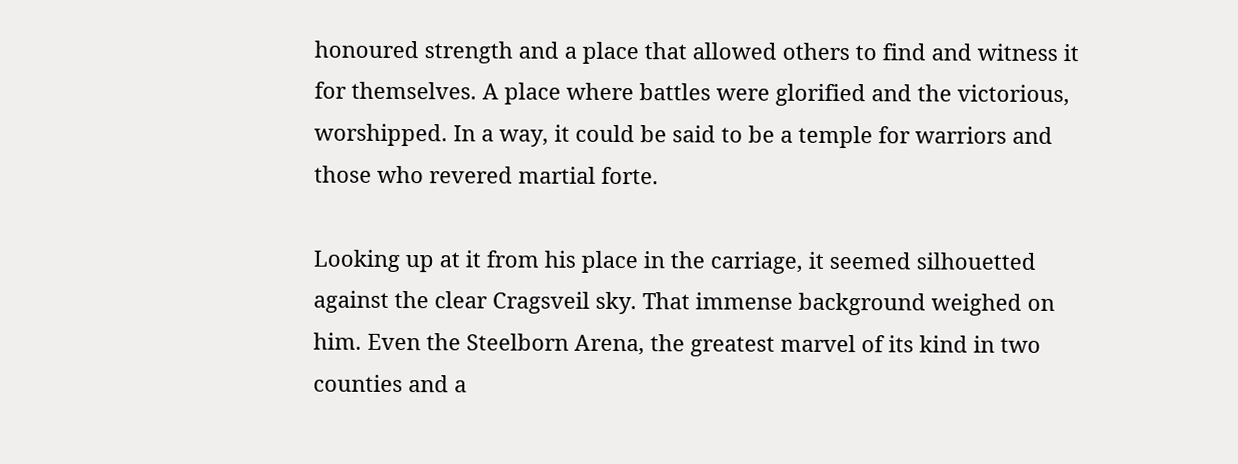honoured strength and a place that allowed others to find and witness it for themselves. A place where battles were glorified and the victorious, worshipped. In a way, it could be said to be a temple for warriors and those who revered martial forte.

Looking up at it from his place in the carriage, it seemed silhouetted against the clear Cragsveil sky. That immense background weighed on him. Even the Steelborn Arena, the greatest marvel of its kind in two counties and a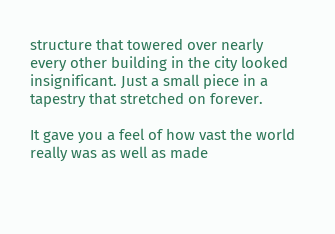structure that towered over nearly every other building in the city looked insignificant. Just a small piece in a tapestry that stretched on forever.

It gave you a feel of how vast the world really was as well as made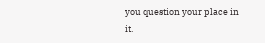you question your place in it.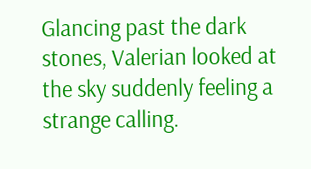Glancing past the dark stones, Valerian looked at the sky suddenly feeling a strange calling.